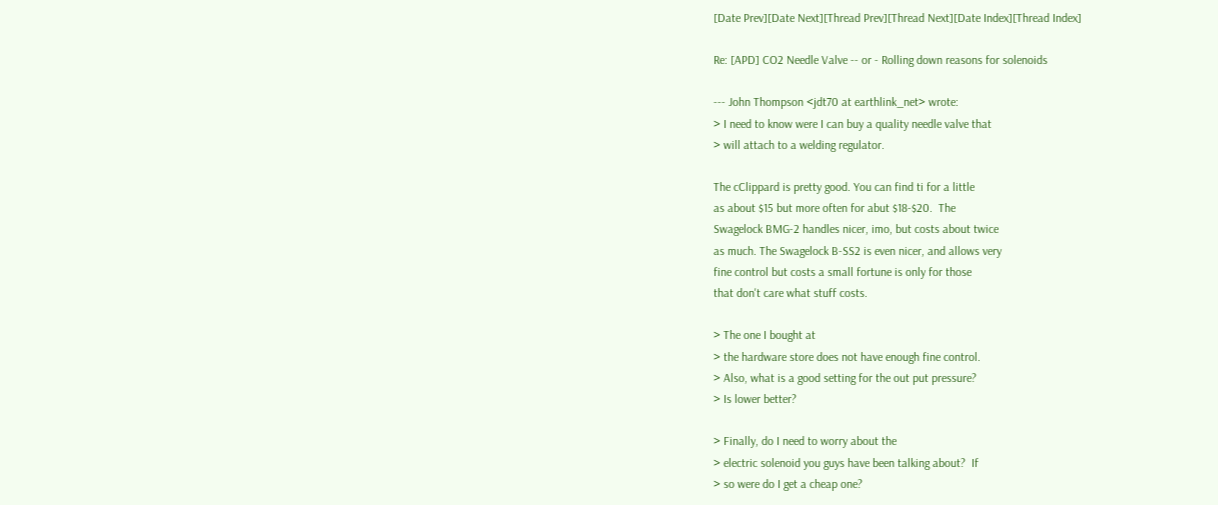[Date Prev][Date Next][Thread Prev][Thread Next][Date Index][Thread Index]

Re: [APD] CO2 Needle Valve -- or - Rolling down reasons for solenoids

--- John Thompson <jdt70 at earthlink_net> wrote:
> I need to know were I can buy a quality needle valve that
> will attach to a welding regulator.

The cClippard is pretty good. You can find ti for a little
as about $15 but more often for abut $18-$20.  The
Swagelock BMG-2 handles nicer, imo, but costs about twice
as much. The Swagelock B-SS2 is even nicer, and allows very
fine control but costs a small fortune is only for those
that don't care what stuff costs.

> The one I bought at
> the hardware store does not have enough fine control.
> Also, what is a good setting for the out put pressure?
> Is lower better?

> Finally, do I need to worry about the
> electric solenoid you guys have been talking about?  If
> so were do I get a cheap one?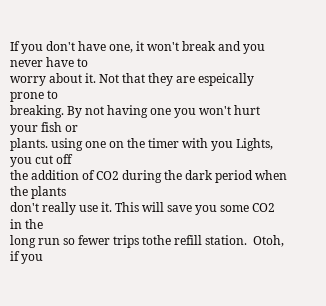If you don't have one, it won't break and you never have to
worry about it. Not that they are espeically prone to
breaking. By not having one you won't hurt your fish or
plants. using one on the timer with you Lights, you cut off
the addition of CO2 during the dark period when the plants
don't really use it. This will save you some CO2 in the
long run so fewer trips tothe refill station.  Otoh, if you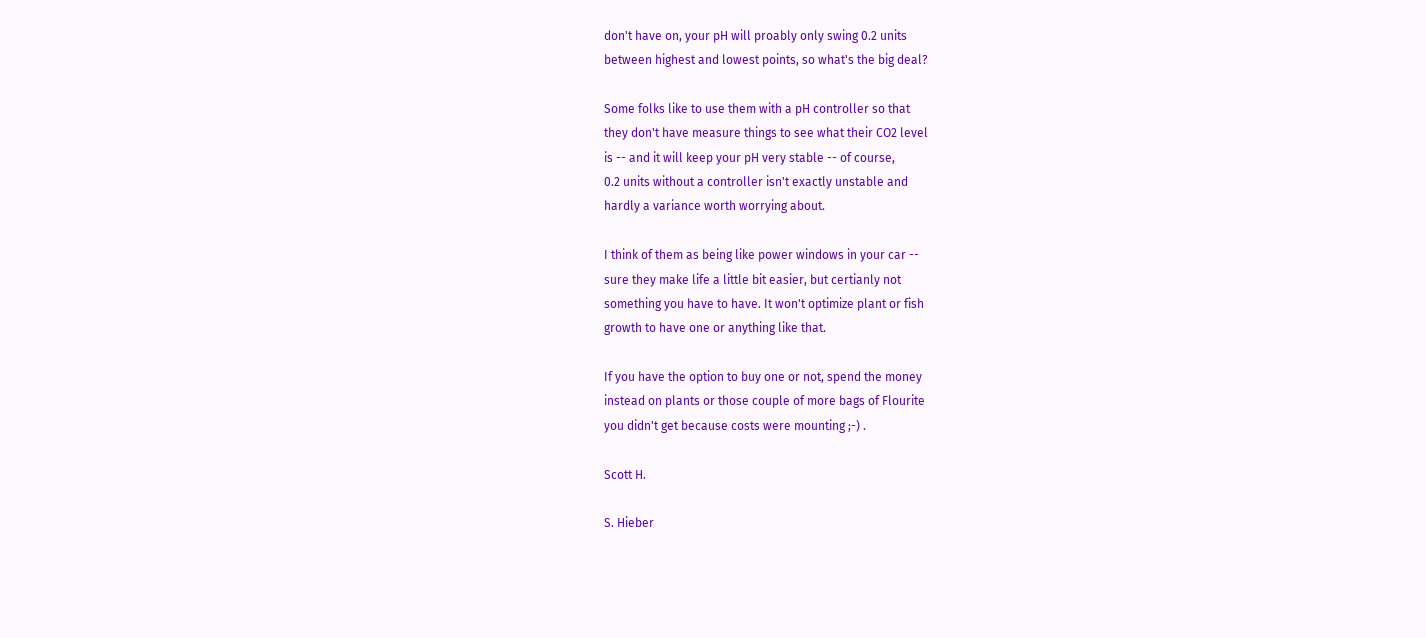don't have on, your pH will proably only swing 0.2 units
between highest and lowest points, so what's the big deal?

Some folks like to use them with a pH controller so that
they don't have measure things to see what their CO2 level
is -- and it will keep your pH very stable -- of course,
0.2 units without a controller isn't exactly unstable and
hardly a variance worth worrying about.

I think of them as being like power windows in your car --
sure they make life a little bit easier, but certianly not
something you have to have. It won't optimize plant or fish
growth to have one or anything like that.

If you have the option to buy one or not, spend the money
instead on plants or those couple of more bags of Flourite
you didn't get because costs were mounting ;-) .

Scott H.

S. Hieber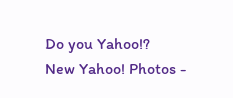Do you Yahoo!?
New Yahoo! Photos -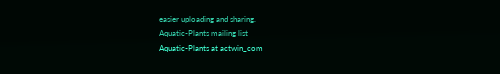easier uploading and sharing.
Aquatic-Plants mailing list
Aquatic-Plants at actwin_com